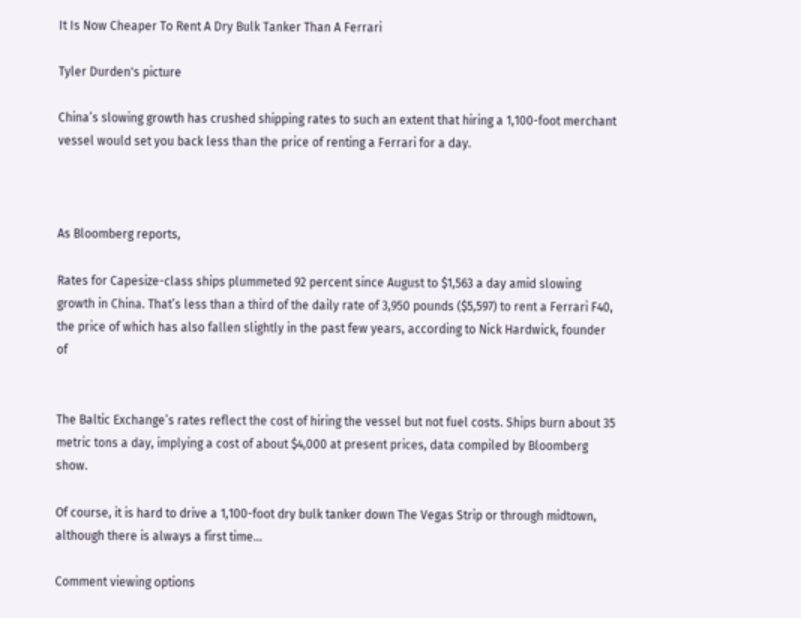It Is Now Cheaper To Rent A Dry Bulk Tanker Than A Ferrari

Tyler Durden's picture

China’s slowing growth has crushed shipping rates to such an extent that hiring a 1,100-foot merchant vessel would set you back less than the price of renting a Ferrari for a day.



As Bloomberg reports,

Rates for Capesize-class ships plummeted 92 percent since August to $1,563 a day amid slowing growth in China. That’s less than a third of the daily rate of 3,950 pounds ($5,597) to rent a Ferrari F40, the price of which has also fallen slightly in the past few years, according to Nick Hardwick, founder of


The Baltic Exchange’s rates reflect the cost of hiring the vessel but not fuel costs. Ships burn about 35 metric tons a day, implying a cost of about $4,000 at present prices, data compiled by Bloomberg show.

Of course, it is hard to drive a 1,100-foot dry bulk tanker down The Vegas Strip or through midtown, although there is always a first time...

Comment viewing options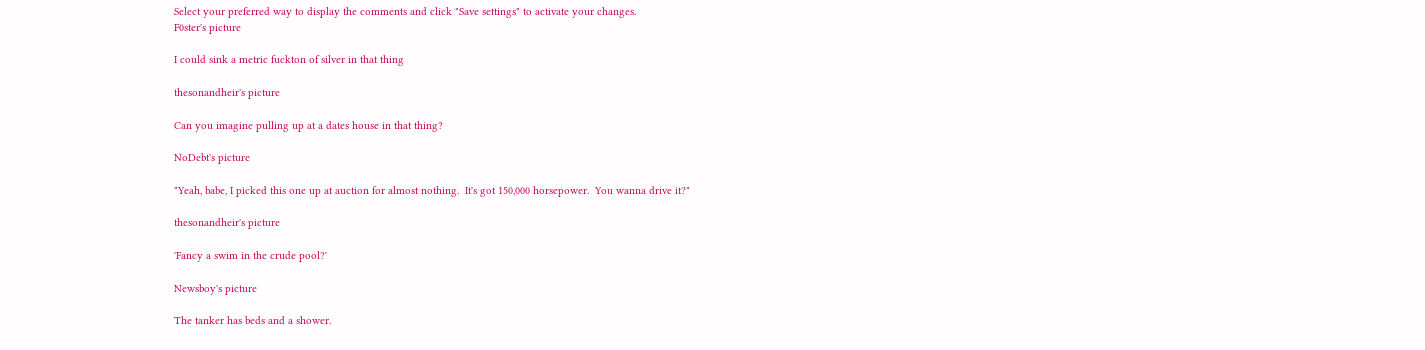Select your preferred way to display the comments and click "Save settings" to activate your changes.
F0ster's picture

I could sink a metric fuckton of silver in that thing

thesonandheir's picture

Can you imagine pulling up at a dates house in that thing?

NoDebt's picture

"Yeah, babe, I picked this one up at auction for almost nothing.  It's got 150,000 horsepower.  You wanna drive it?"

thesonandheir's picture

'Fancy a swim in the crude pool?'

Newsboy's picture

The tanker has beds and a shower.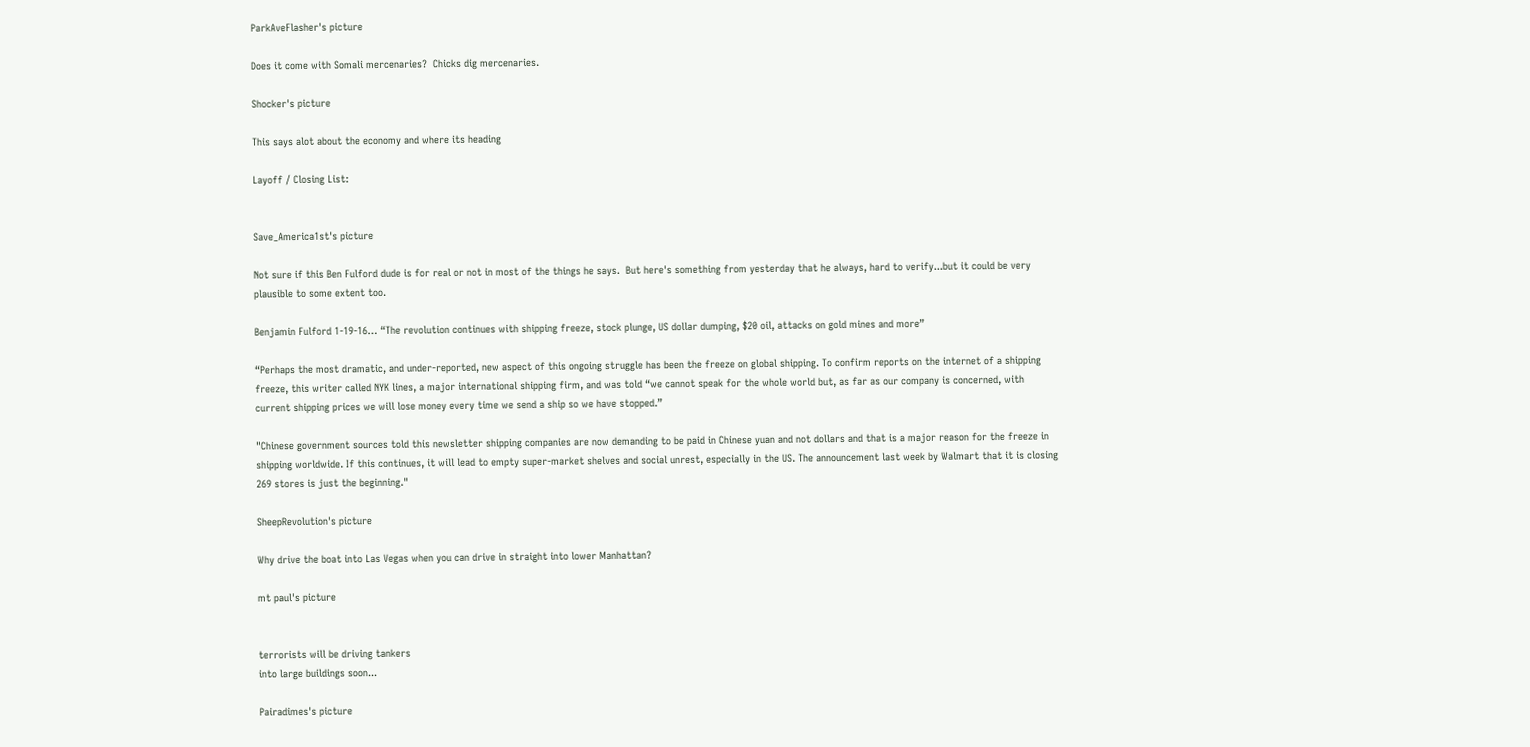ParkAveFlasher's picture

Does it come with Somali mercenaries?  Chicks dig mercenaries.

Shocker's picture

This says alot about the economy and where its heading

Layoff / Closing List:


Save_America1st's picture

Not sure if this Ben Fulford dude is for real or not in most of the things he says.  But here's something from yesterday that he always, hard to verify...but it could be very plausible to some extent too.

Benjamin Fulford 1-19-16… “The revolution continues with shipping freeze, stock plunge, US dollar dumping, $20 oil, attacks on gold mines and more”

“Perhaps the most dramatic, and under-reported, new aspect of this ongoing struggle has been the freeze on global shipping. To confirm reports on the internet of a shipping freeze, this writer called NYK lines, a major international shipping firm, and was told “we cannot speak for the whole world but, as far as our company is concerned, with current shipping prices we will lose money every time we send a ship so we have stopped.”

"Chinese government sources told this newsletter shipping companies are now demanding to be paid in Chinese yuan and not dollars and that is a major reason for the freeze in shipping worldwide. If this continues, it will lead to empty super-market shelves and social unrest, especially in the US. The announcement last week by Walmart that it is closing 269 stores is just the beginning."

SheepRevolution's picture

Why drive the boat into Las Vegas when you can drive in straight into lower Manhattan?

mt paul's picture


terrorists will be driving tankers
into large buildings soon...

Pairadimes's picture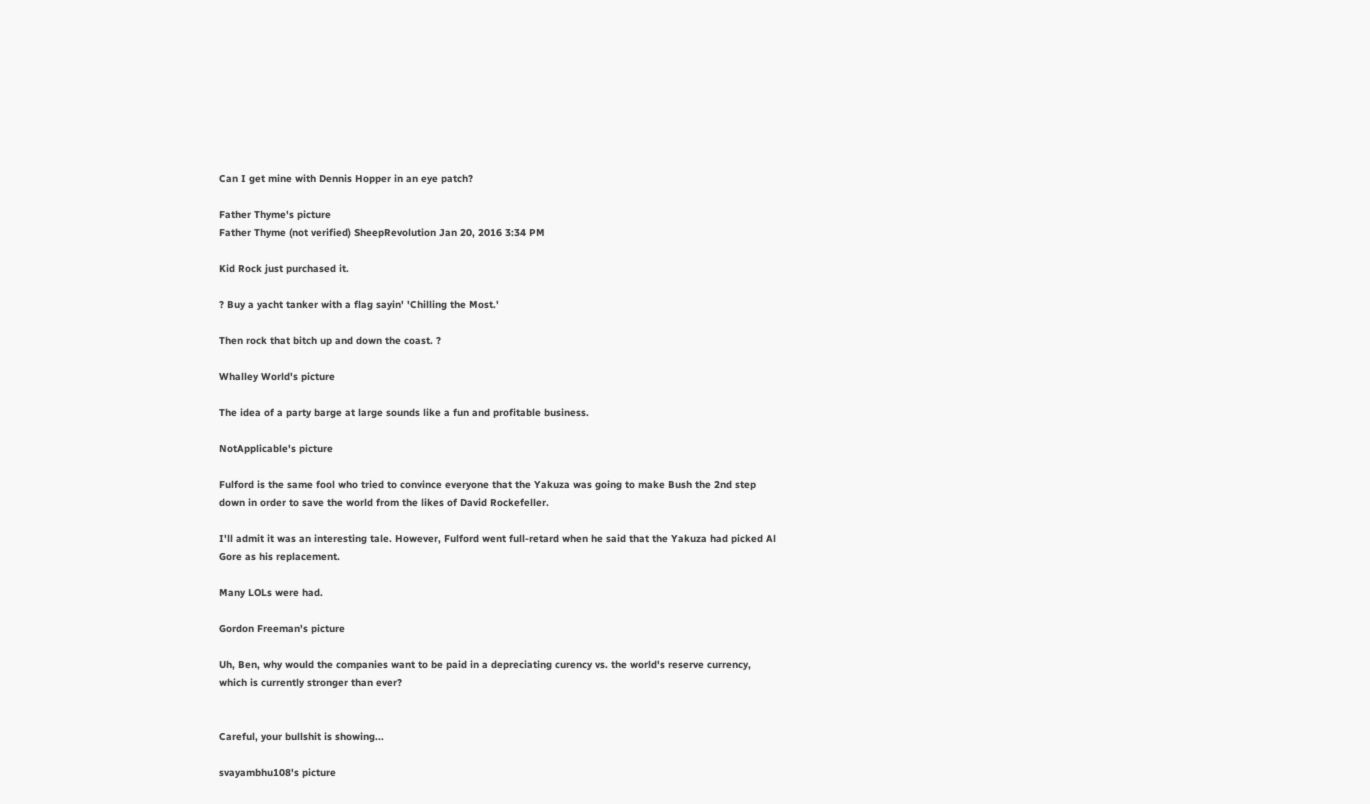Can I get mine with Dennis Hopper in an eye patch?

Father Thyme's picture
Father Thyme (not verified) SheepRevolution Jan 20, 2016 3:34 PM

Kid Rock just purchased it.

? Buy a yacht tanker with a flag sayin' 'Chilling the Most.'

Then rock that bitch up and down the coast. ?

Whalley World's picture

The idea of a party barge at large sounds like a fun and profitable business.

NotApplicable's picture

Fulford is the same fool who tried to convince everyone that the Yakuza was going to make Bush the 2nd step down in order to save the world from the likes of David Rockefeller.

I'll admit it was an interesting tale. However, Fulford went full-retard when he said that the Yakuza had picked Al Gore as his replacement.

Many LOLs were had.

Gordon Freeman's picture

Uh, Ben, why would the companies want to be paid in a depreciating curency vs. the world's reserve currency, which is currently stronger than ever?


Careful, your bullshit is showing...

svayambhu108's picture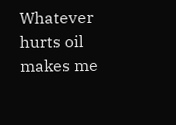Whatever hurts oil makes me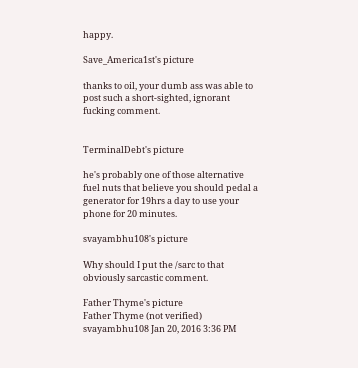happy.

Save_America1st's picture

thanks to oil, your dumb ass was able to post such a short-sighted, ignorant fucking comment.


TerminalDebt's picture

he's probably one of those alternative fuel nuts that believe you should pedal a generator for 19hrs a day to use your phone for 20 minutes.

svayambhu108's picture

Why should I put the /sarc to that obviously sarcastic comment.

Father Thyme's picture
Father Thyme (not verified) svayambhu108 Jan 20, 2016 3:36 PM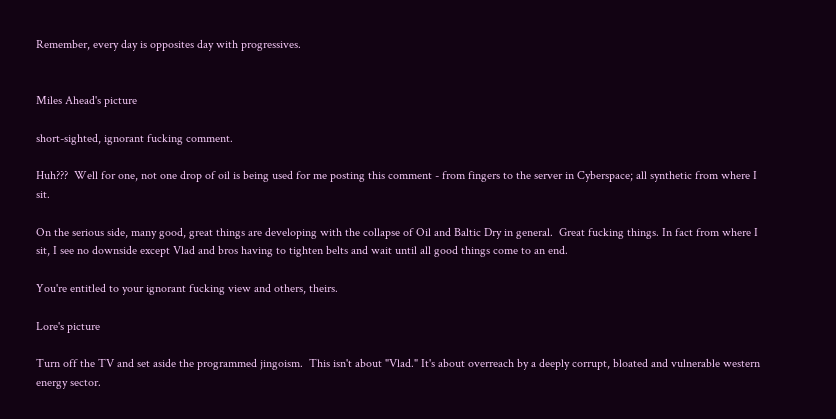Remember, every day is opposites day with progressives.


Miles Ahead's picture

short-sighted, ignorant fucking comment.

Huh???  Well for one, not one drop of oil is being used for me posting this comment - from fingers to the server in Cyberspace; all synthetic from where I sit.

On the serious side, many good, great things are developing with the collapse of Oil and Baltic Dry in general.  Great fucking things. In fact from where I sit, I see no downside except Vlad and bros having to tighten belts and wait until all good things come to an end.

You're entitled to your ignorant fucking view and others, theirs.

Lore's picture

Turn off the TV and set aside the programmed jingoism.  This isn't about "Vlad." It's about overreach by a deeply corrupt, bloated and vulnerable western energy sector.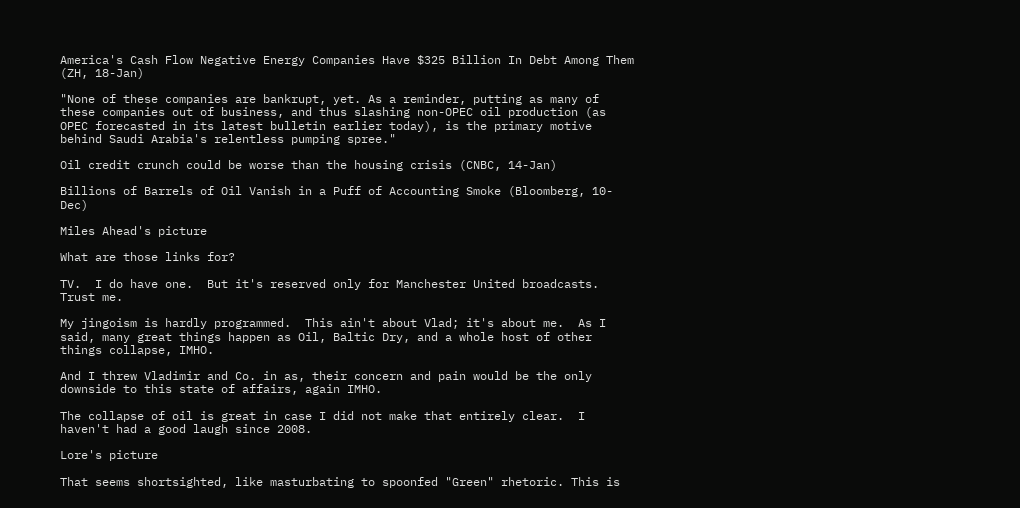America's Cash Flow Negative Energy Companies Have $325 Billion In Debt Among Them (ZH, 18-Jan)

"None of these companies are bankrupt, yet. As a reminder, putting as many of these companies out of business, and thus slashing non-OPEC oil production (as OPEC forecasted in its latest bulletin earlier today), is the primary motive behind Saudi Arabia's relentless pumping spree."

Oil credit crunch could be worse than the housing crisis (CNBC, 14-Jan)

Billions of Barrels of Oil Vanish in a Puff of Accounting Smoke (Bloomberg, 10-Dec)

Miles Ahead's picture

What are those links for?

TV.  I do have one.  But it's reserved only for Manchester United broadcasts.  Trust me.

My jingoism is hardly programmed.  This ain't about Vlad; it's about me.  As I said, many great things happen as Oil, Baltic Dry, and a whole host of other things collapse, IMHO.

And I threw Vladimir and Co. in as, their concern and pain would be the only downside to this state of affairs, again IMHO.

The collapse of oil is great in case I did not make that entirely clear.  I haven't had a good laugh since 2008.

Lore's picture

That seems shortsighted, like masturbating to spoonfed "Green" rhetoric. This is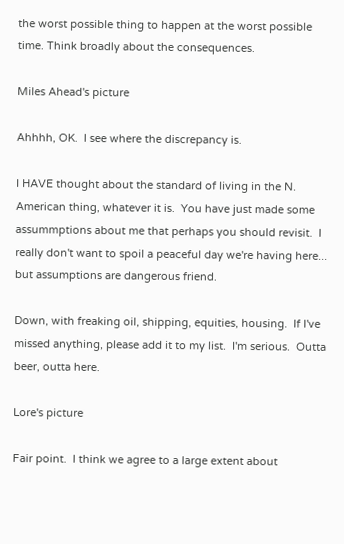the worst possible thing to happen at the worst possible time. Think broadly about the consequences.

Miles Ahead's picture

Ahhhh, OK.  I see where the discrepancy is.

I HAVE thought about the standard of living in the N. American thing, whatever it is.  You have just made some assummptions about me that perhaps you should revisit.  I really don't want to spoil a peaceful day we're having here...  but assumptions are dangerous friend.

Down, with freaking oil, shipping, equities, housing.  If I've missed anything, please add it to my list.  I'm serious.  Outta beer, outta here.

Lore's picture

Fair point.  I think we agree to a large extent about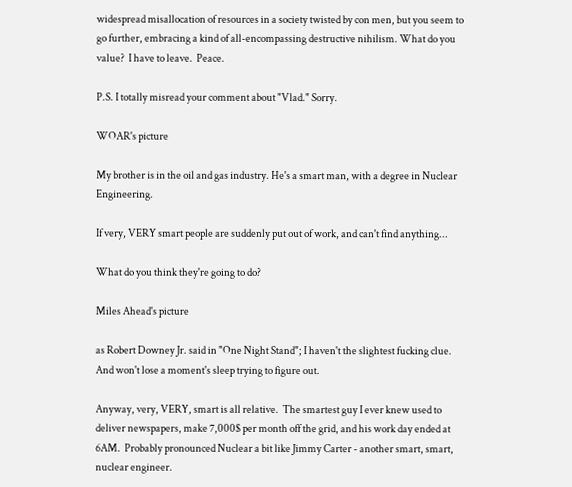widespread misallocation of resources in a society twisted by con men, but you seem to go further, embracing a kind of all-encompassing destructive nihilism. What do you value?  I have to leave.  Peace.

P.S. I totally misread your comment about "Vlad." Sorry.

WOAR's picture

My brother is in the oil and gas industry. He's a smart man, with a degree in Nuclear Engineering.

If very, VERY smart people are suddenly put out of work, and can't find anything...

What do you think they're going to do?

Miles Ahead's picture

as Robert Downey Jr. said in "One Night Stand"; I haven't the slightest fucking clue.  And won't lose a moment's sleep trying to figure out.

Anyway, very, VERY, smart is all relative.  The smartest guy I ever knew used to deliver newspapers, make 7,000$ per month off the grid, and his work day ended at 6AM.  Probably pronounced Nuclear a bit like Jimmy Carter - another smart, smart, nuclear engineer.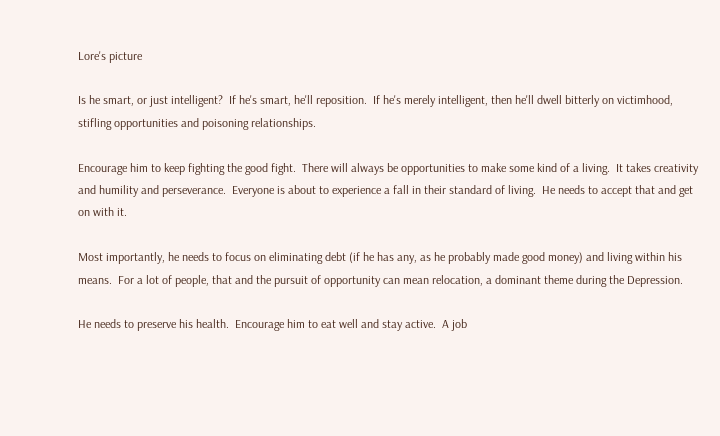Lore's picture

Is he smart, or just intelligent?  If he's smart, he'll reposition.  If he's merely intelligent, then he'll dwell bitterly on victimhood, stifling opportunities and poisoning relationships.

Encourage him to keep fighting the good fight.  There will always be opportunities to make some kind of a living.  It takes creativity and humility and perseverance.  Everyone is about to experience a fall in their standard of living.  He needs to accept that and get on with it.

Most importantly, he needs to focus on eliminating debt (if he has any, as he probably made good money) and living within his means.  For a lot of people, that and the pursuit of opportunity can mean relocation, a dominant theme during the Depression.

He needs to preserve his health.  Encourage him to eat well and stay active.  A job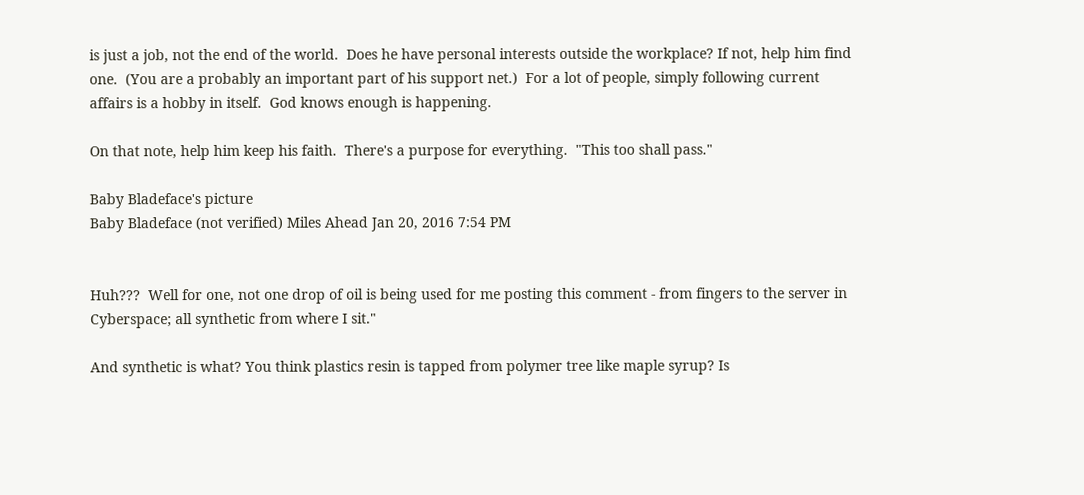is just a job, not the end of the world.  Does he have personal interests outside the workplace? If not, help him find one.  (You are a probably an important part of his support net.)  For a lot of people, simply following current affairs is a hobby in itself.  God knows enough is happening.

On that note, help him keep his faith.  There's a purpose for everything.  "This too shall pass."

Baby Bladeface's picture
Baby Bladeface (not verified) Miles Ahead Jan 20, 2016 7:54 PM


Huh???  Well for one, not one drop of oil is being used for me posting this comment - from fingers to the server in Cyberspace; all synthetic from where I sit."

And synthetic is what? You think plastics resin is tapped from polymer tree like maple syrup? Is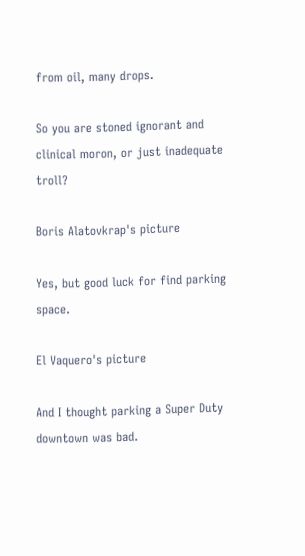from oil, many drops.

So you are stoned ignorant and clinical moron, or just inadequate troll?

Boris Alatovkrap's picture

Yes, but good luck for find parking space.

El Vaquero's picture

And I thought parking a Super Duty downtown was bad.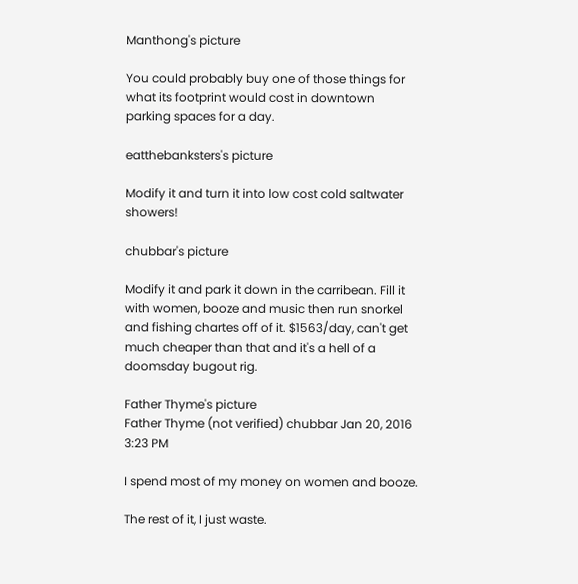Manthong's picture

You could probably buy one of those things for what its footprint would cost in downtown parking spaces for a day.

eatthebanksters's picture

Modify it and turn it into low cost cold saltwater showers!

chubbar's picture

Modify it and park it down in the carribean. Fill it with women, booze and music then run snorkel and fishing chartes off of it. $1563/day, can't get much cheaper than that and it's a hell of a doomsday bugout rig.

Father Thyme's picture
Father Thyme (not verified) chubbar Jan 20, 2016 3:23 PM

I spend most of my money on women and booze.

The rest of it, I just waste.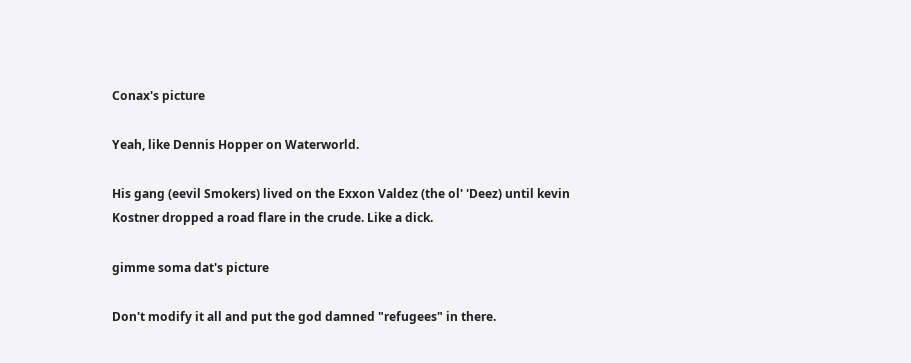Conax's picture

Yeah, like Dennis Hopper on Waterworld.

His gang (eevil Smokers) lived on the Exxon Valdez (the ol' 'Deez) until kevin Kostner dropped a road flare in the crude. Like a dick.

gimme soma dat's picture

Don't modify it all and put the god damned "refugees" in there.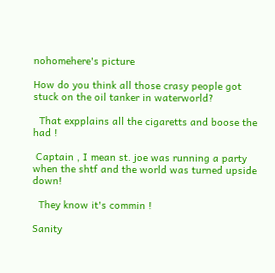nohomehere's picture

How do you think all those crasy people got stuck on the oil tanker in waterworld?

  That expplains all the cigaretts and boose the had !

 Captain , I mean st. joe was running a party when the shtf and the world was turned upside down!

  They know it's commin !

Sanity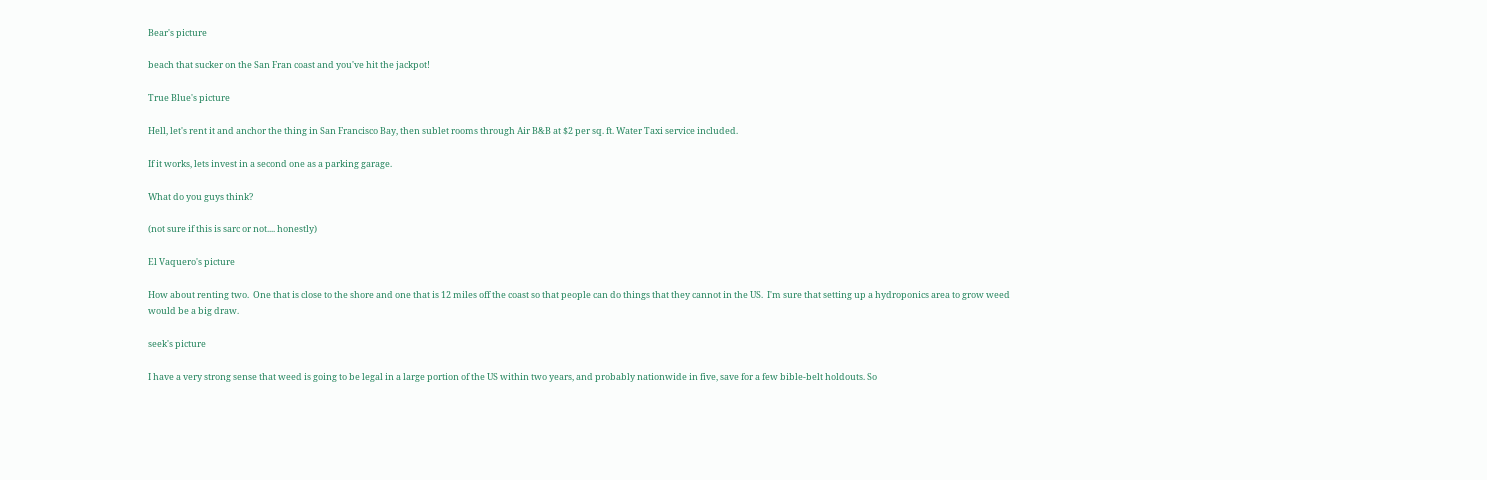Bear's picture

beach that sucker on the San Fran coast and you've hit the jackpot!

True Blue's picture

Hell, let's rent it and anchor the thing in San Francisco Bay, then sublet rooms through Air B&B at $2 per sq. ft. Water Taxi service included.

If it works, lets invest in a second one as a parking garage.

What do you guys think?

(not sure if this is sarc or not.... honestly)

El Vaquero's picture

How about renting two.  One that is close to the shore and one that is 12 miles off the coast so that people can do things that they cannot in the US.  I'm sure that setting up a hydroponics area to grow weed would be a big draw.

seek's picture

I have a very strong sense that weed is going to be legal in a large portion of the US within two years, and probably nationwide in five, save for a few bible-belt holdouts. So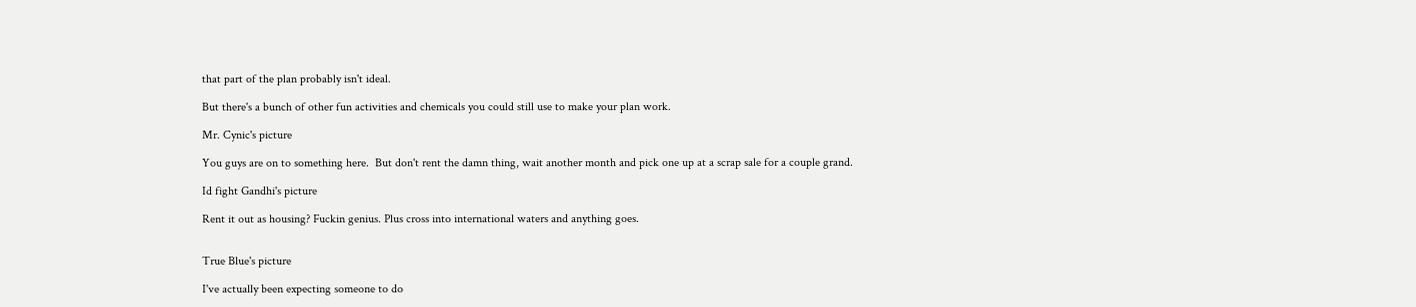that part of the plan probably isn't ideal.

But there's a bunch of other fun activities and chemicals you could still use to make your plan work.

Mr. Cynic's picture

You guys are on to something here.  But don't rent the damn thing, wait another month and pick one up at a scrap sale for a couple grand.

Id fight Gandhi's picture

Rent it out as housing? Fuckin genius. Plus cross into international waters and anything goes.


True Blue's picture

I've actually been expecting someone to do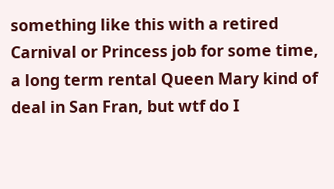something like this with a retired Carnival or Princess job for some time, a long term rental Queen Mary kind of deal in San Fran, but wtf do I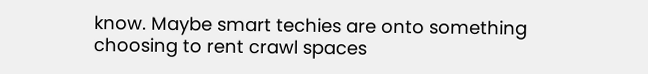know. Maybe smart techies are onto something choosing to rent crawl spaces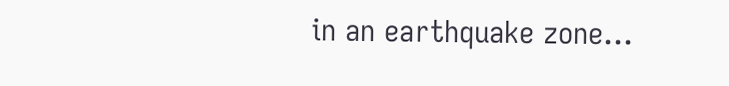in an earthquake zone...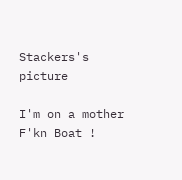Stackers's picture

I'm on a mother F'kn Boat !